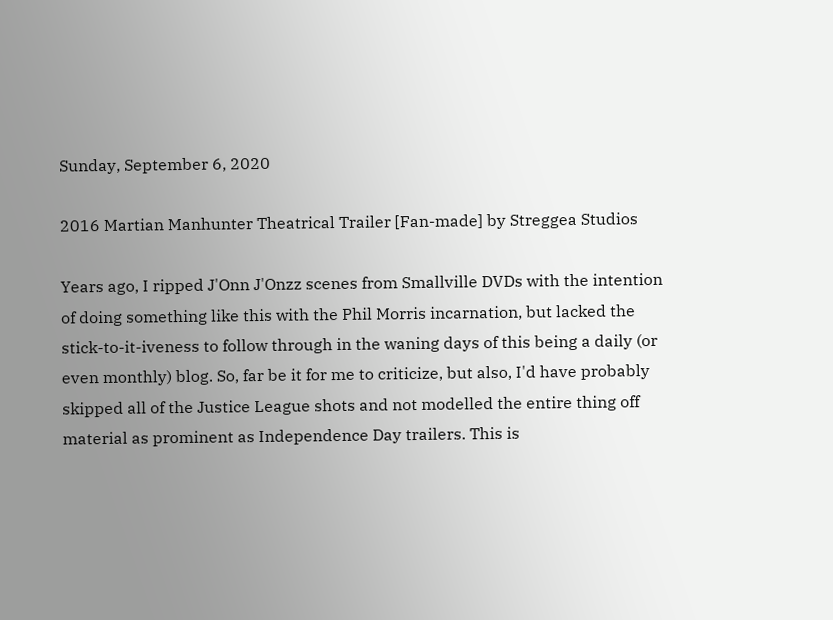Sunday, September 6, 2020

2016 Martian Manhunter Theatrical Trailer [Fan-made] by Streggea Studios

Years ago, I ripped J'Onn J'Onzz scenes from Smallville DVDs with the intention of doing something like this with the Phil Morris incarnation, but lacked the stick-to-it-iveness to follow through in the waning days of this being a daily (or even monthly) blog. So, far be it for me to criticize, but also, I'd have probably skipped all of the Justice League shots and not modelled the entire thing off material as prominent as Independence Day trailers. This is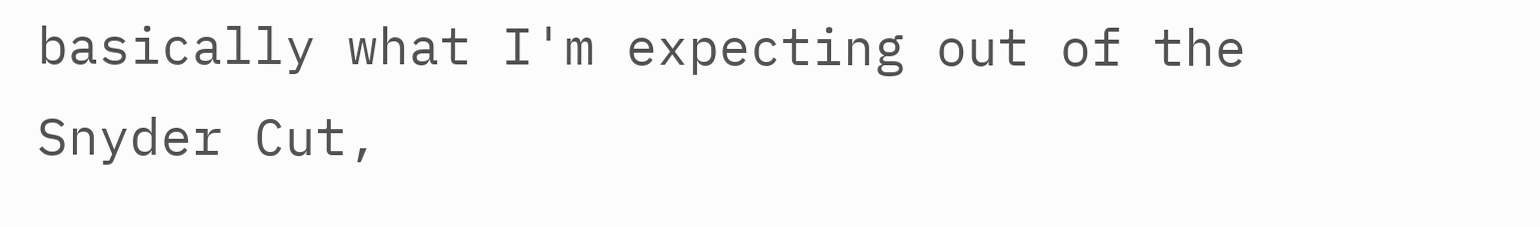basically what I'm expecting out of the Snyder Cut,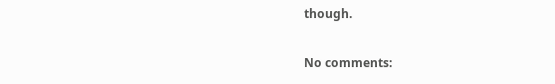though.

No comments: